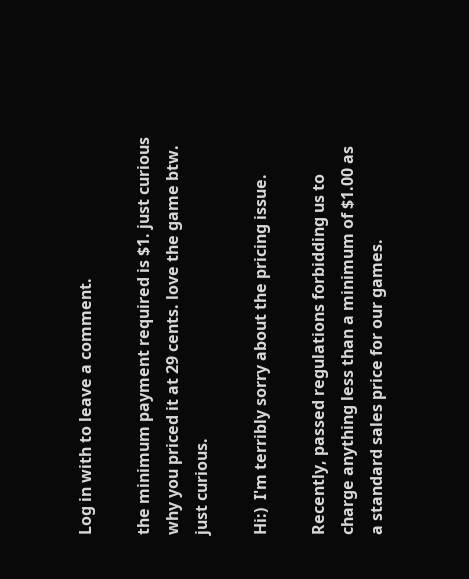Log in with to leave a comment.

the minimum payment required is $1. just curious why you priced it at 29 cents. love the game btw. just curious.

Hi:)  I'm terribly sorry about the pricing issue.

Recently, passed regulations forbidding us to charge anything less than a minimum of $1.00 as a standard sales price for our games.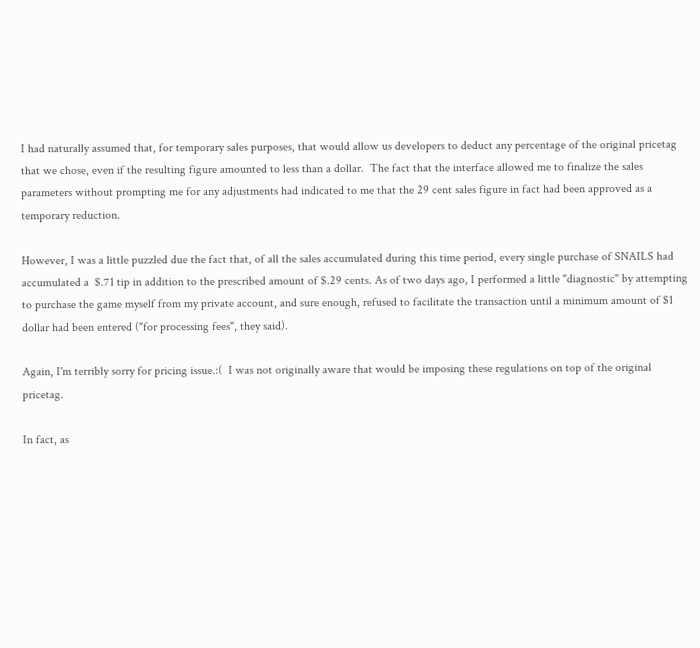I had naturally assumed that, for temporary sales purposes, that would allow us developers to deduct any percentage of the original pricetag that we chose, even if the resulting figure amounted to less than a dollar.  The fact that the interface allowed me to finalize the sales parameters without prompting me for any adjustments had indicated to me that the 29 cent sales figure in fact had been approved as a temporary reduction.

However, I was a little puzzled due the fact that, of all the sales accumulated during this time period, every single purchase of SNAILS had accumulated a  $.71 tip in addition to the prescribed amount of $.29 cents. As of two days ago, I performed a little "diagnostic" by attempting to purchase the game myself from my private account, and sure enough, refused to facilitate the transaction until a minimum amount of $1 dollar had been entered ("for processing fees", they said).

Again, I'm terribly sorry for pricing issue.:(  I was not originally aware that would be imposing these regulations on top of the original pricetag.

In fact, as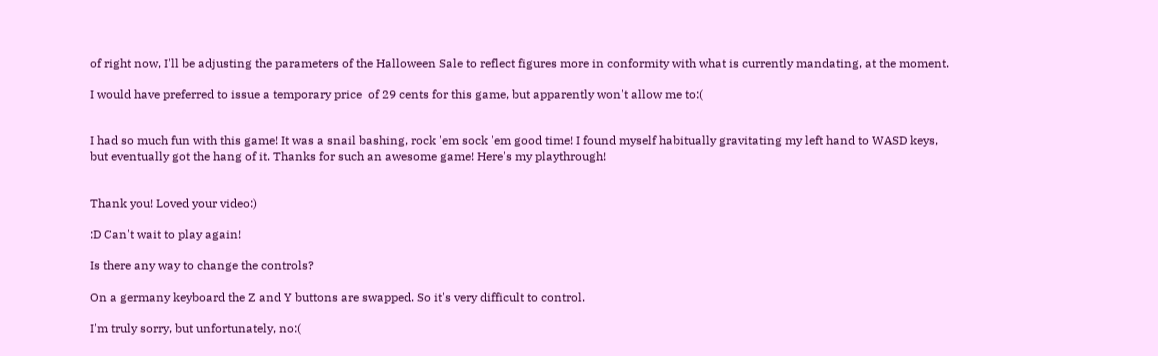of right now, I'll be adjusting the parameters of the Halloween Sale to reflect figures more in conformity with what is currently mandating, at the moment.

I would have preferred to issue a temporary price  of 29 cents for this game, but apparently won't allow me to:(


I had so much fun with this game! It was a snail bashing, rock 'em sock 'em good time! I found myself habitually gravitating my left hand to WASD keys, but eventually got the hang of it. Thanks for such an awesome game! Here's my playthrough!


Thank you! Loved your video:)

:D Can't wait to play again!

Is there any way to change the controls?

On a germany keyboard the Z and Y buttons are swapped. So it's very difficult to control.

I'm truly sorry, but unfortunately, no:(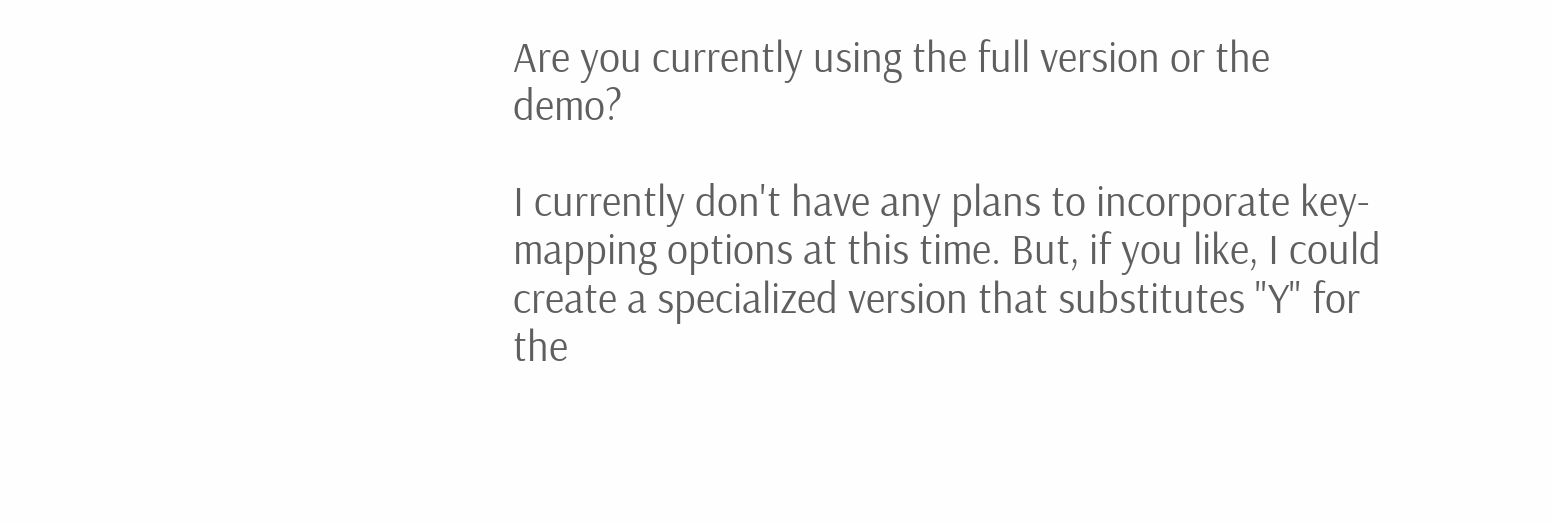Are you currently using the full version or the demo?

I currently don't have any plans to incorporate key-mapping options at this time. But, if you like, I could create a specialized version that substitutes "Y" for the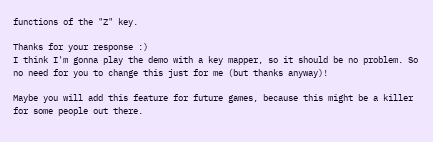functions of the "Z" key.

Thanks for your response :)
I think I'm gonna play the demo with a key mapper, so it should be no problem. So no need for you to change this just for me (but thanks anyway)!

Maybe you will add this feature for future games, because this might be a killer for some people out there.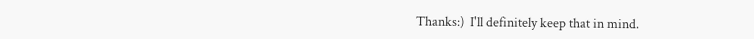Thanks:)  I'll definitely keep that in mind.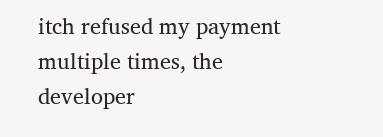itch refused my payment multiple times, the developer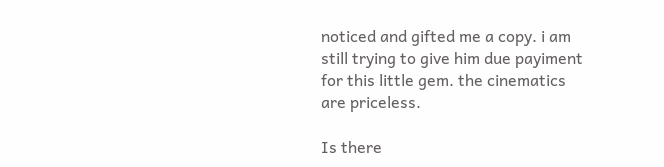noticed and gifted me a copy. i am still trying to give him due payiment for this little gem. the cinematics are priceless.

Is there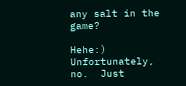any salt in the game?

Hehe:)  Unfortunately, no.  Just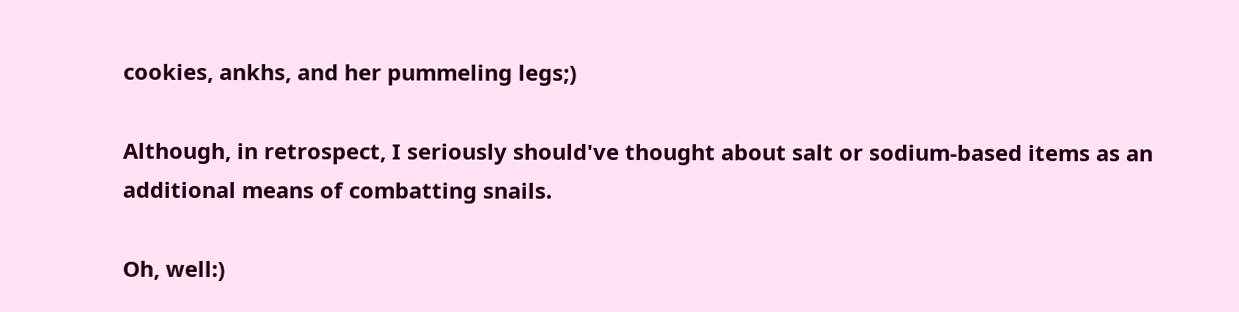cookies, ankhs, and her pummeling legs;)

Although, in retrospect, I seriously should've thought about salt or sodium-based items as an additional means of combatting snails.

Oh, well:)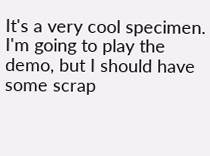It's a very cool specimen. I'm going to play the demo, but I should have some scrap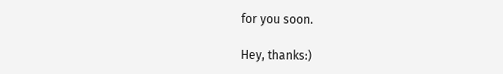for you soon.

Hey, thanks:)